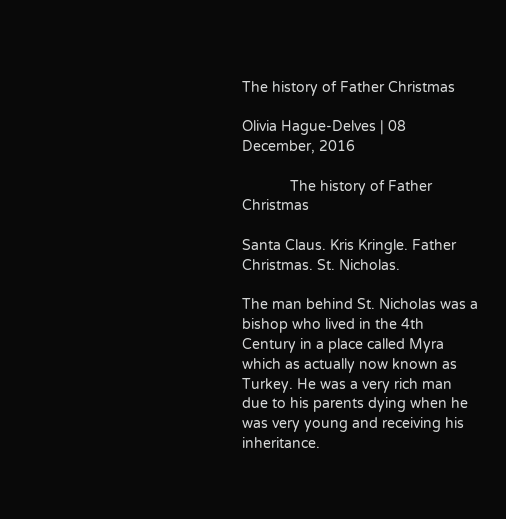The history of Father Christmas

Olivia Hague-Delves | 08 December, 2016

            The history of Father Christmas

Santa Claus. Kris Kringle. Father Christmas. St. Nicholas.

The man behind St. Nicholas was a bishop who lived in the 4th Century in a place called Myra which as actually now known as Turkey. He was a very rich man due to his parents dying when he was very young and receiving his inheritance.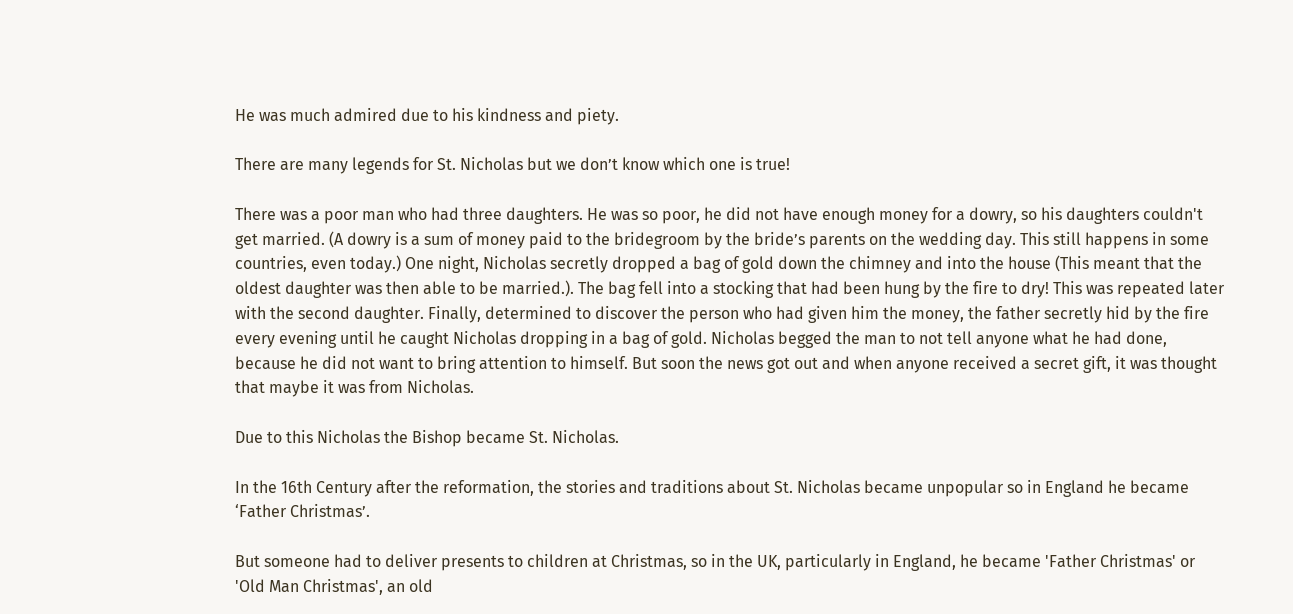He was much admired due to his kindness and piety.

There are many legends for St. Nicholas but we don’t know which one is true!

There was a poor man who had three daughters. He was so poor, he did not have enough money for a dowry, so his daughters couldn't get married. (A dowry is a sum of money paid to the bridegroom by the bride’s parents on the wedding day. This still happens in some countries, even today.) One night, Nicholas secretly dropped a bag of gold down the chimney and into the house (This meant that the oldest daughter was then able to be married.). The bag fell into a stocking that had been hung by the fire to dry! This was repeated later with the second daughter. Finally, determined to discover the person who had given him the money, the father secretly hid by the fire every evening until he caught Nicholas dropping in a bag of gold. Nicholas begged the man to not tell anyone what he had done, because he did not want to bring attention to himself. But soon the news got out and when anyone received a secret gift, it was thought that maybe it was from Nicholas.

Due to this Nicholas the Bishop became St. Nicholas.

In the 16th Century after the reformation, the stories and traditions about St. Nicholas became unpopular so in England he became ‘Father Christmas’.

But someone had to deliver presents to children at Christmas, so in the UK, particularly in England, he became 'Father Christmas' or 'Old Man Christmas', an old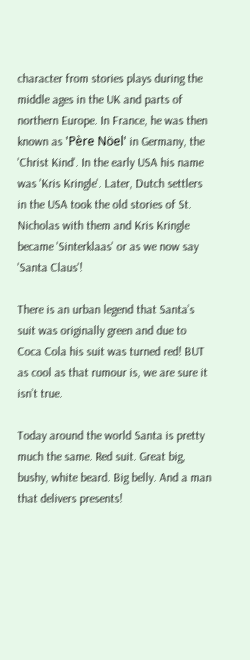character from stories plays during the middle ages in the UK and parts of northern Europe. In France, he was then known as 'Père Nöel' in Germany, the 'Christ Kind'. In the early USA his name was 'Kris Kringle'. Later, Dutch settlers in the USA took the old stories of St. Nicholas with them and Kris Kringle became 'Sinterklaas' or as we now say 'Santa Claus'!

There is an urban legend that Santa’s suit was originally green and due to Coca Cola his suit was turned red! BUT as cool as that rumour is, we are sure it isn’t true.

Today around the world Santa is pretty much the same. Red suit. Great big, bushy, white beard. Big belly. And a man that delivers presents!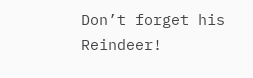Don’t forget his Reindeer!